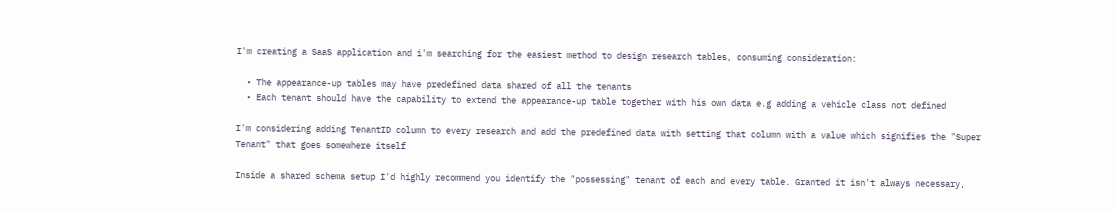I'm creating a SaaS application and i'm searching for the easiest method to design research tables, consuming consideration:

  • The appearance-up tables may have predefined data shared of all the tenants
  • Each tenant should have the capability to extend the appearance-up table together with his own data e.g adding a vehicle class not defined

I'm considering adding TenantID column to every research and add the predefined data with setting that column with a value which signifies the "Super Tenant" that goes somewhere itself

Inside a shared schema setup I'd highly recommend you identify the "possessing" tenant of each and every table. Granted it isn't always necessary,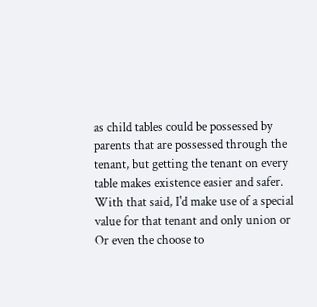as child tables could be possessed by parents that are possessed through the tenant, but getting the tenant on every table makes existence easier and safer. With that said, I'd make use of a special value for that tenant and only union or Or even the choose to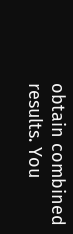obtain combined results. You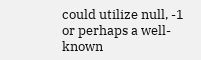could utilize null, -1 or perhaps a well-known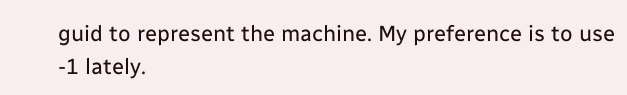guid to represent the machine. My preference is to use -1 lately.